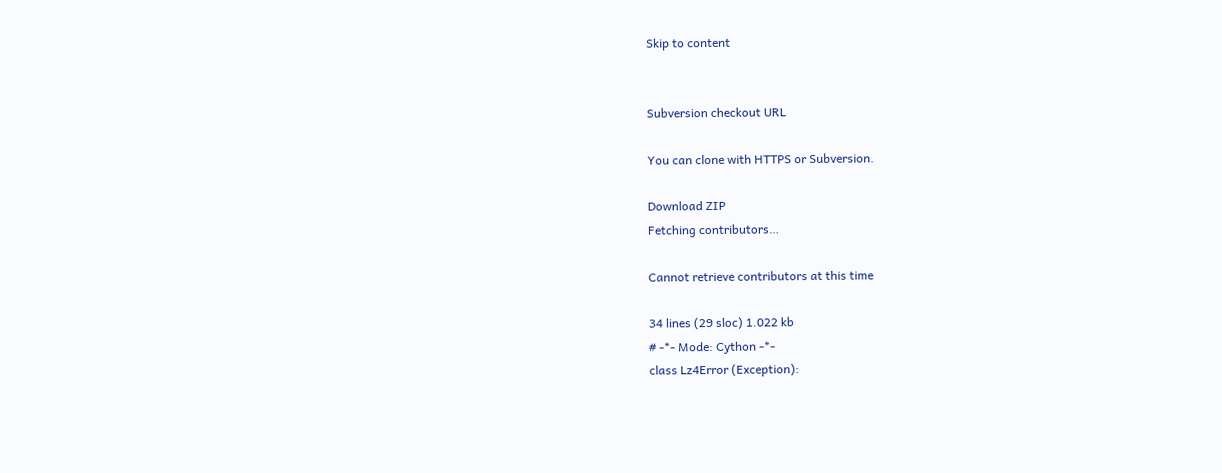Skip to content


Subversion checkout URL

You can clone with HTTPS or Subversion.

Download ZIP
Fetching contributors…

Cannot retrieve contributors at this time

34 lines (29 sloc) 1.022 kb
# -*- Mode: Cython -*-
class Lz4Error (Exception):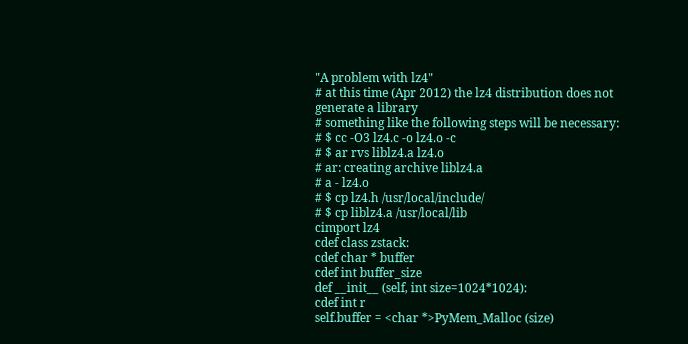"A problem with lz4"
# at this time (Apr 2012) the lz4 distribution does not generate a library
# something like the following steps will be necessary:
# $ cc -O3 lz4.c -o lz4.o -c
# $ ar rvs liblz4.a lz4.o
# ar: creating archive liblz4.a
# a - lz4.o
# $ cp lz4.h /usr/local/include/
# $ cp liblz4.a /usr/local/lib
cimport lz4
cdef class zstack:
cdef char * buffer
cdef int buffer_size
def __init__ (self, int size=1024*1024):
cdef int r
self.buffer = <char *>PyMem_Malloc (size)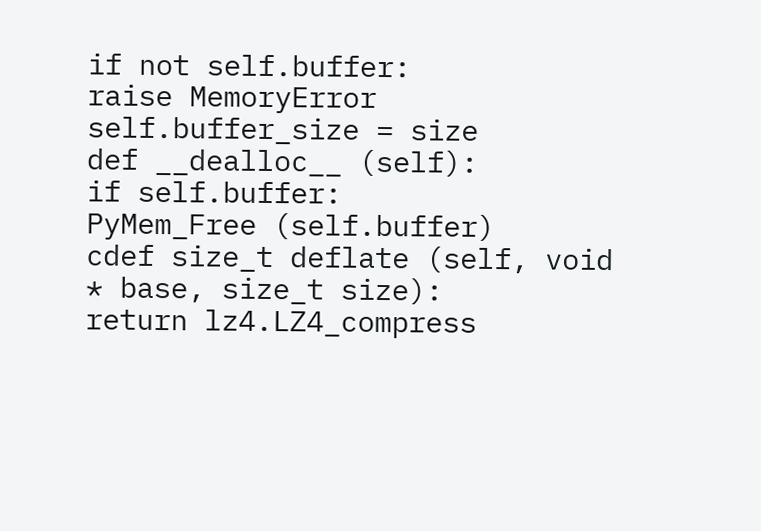if not self.buffer:
raise MemoryError
self.buffer_size = size
def __dealloc__ (self):
if self.buffer:
PyMem_Free (self.buffer)
cdef size_t deflate (self, void * base, size_t size):
return lz4.LZ4_compress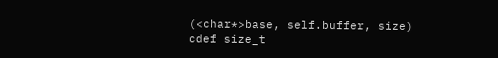(<char*>base, self.buffer, size)
cdef size_t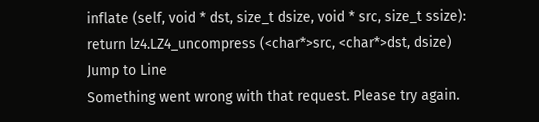inflate (self, void * dst, size_t dsize, void * src, size_t ssize):
return lz4.LZ4_uncompress (<char*>src, <char*>dst, dsize)
Jump to Line
Something went wrong with that request. Please try again.